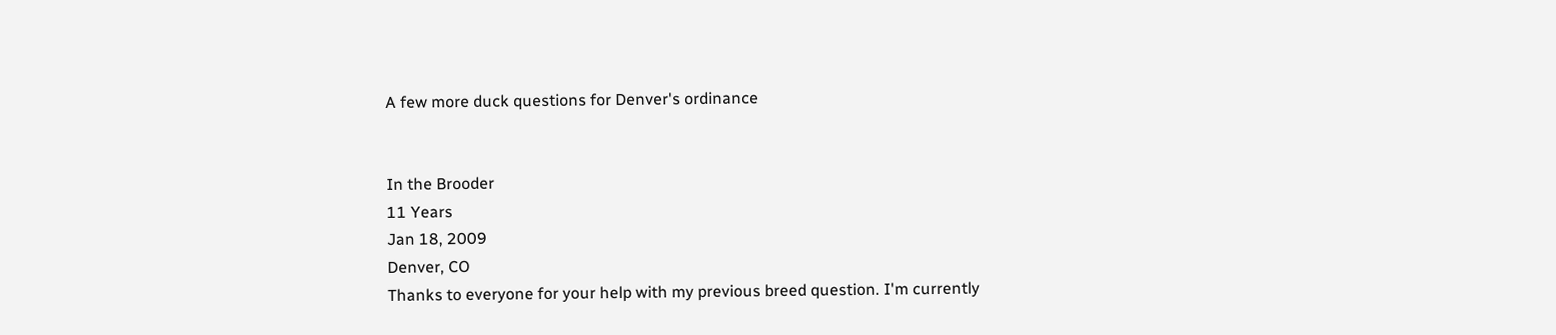A few more duck questions for Denver's ordinance


In the Brooder
11 Years
Jan 18, 2009
Denver, CO
Thanks to everyone for your help with my previous breed question. I'm currently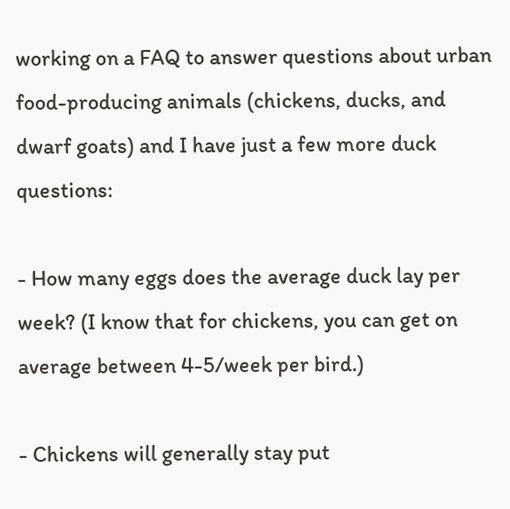working on a FAQ to answer questions about urban food-producing animals (chickens, ducks, and dwarf goats) and I have just a few more duck questions:

- How many eggs does the average duck lay per week? (I know that for chickens, you can get on average between 4-5/week per bird.)

- Chickens will generally stay put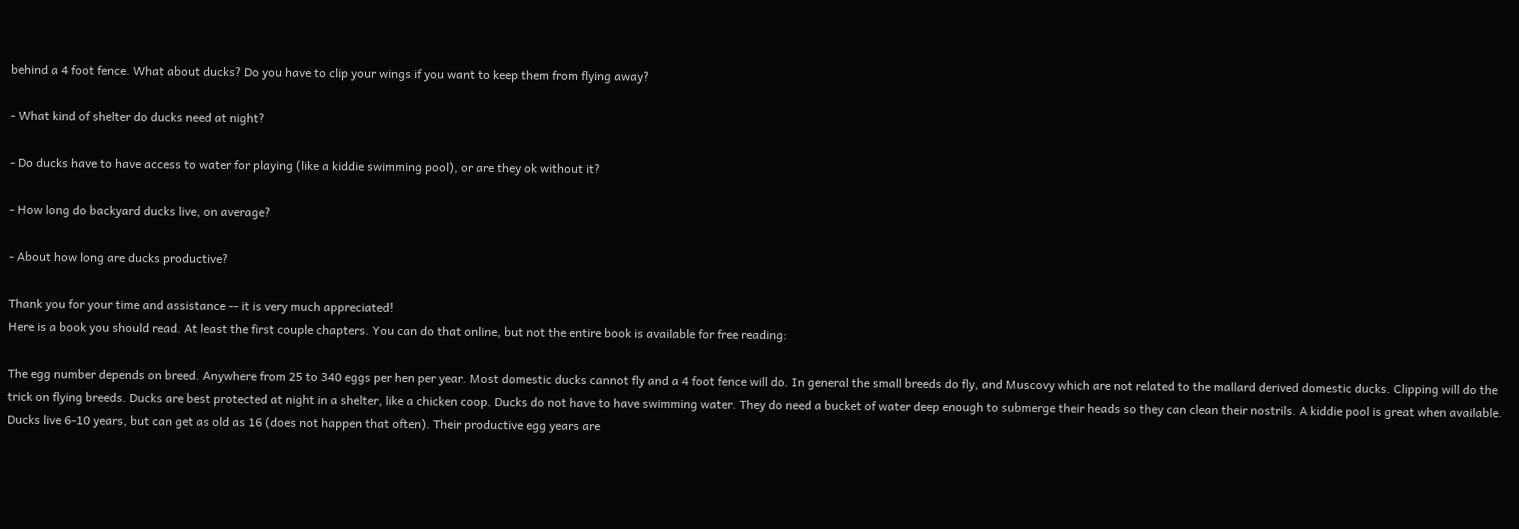behind a 4 foot fence. What about ducks? Do you have to clip your wings if you want to keep them from flying away?

- What kind of shelter do ducks need at night?

- Do ducks have to have access to water for playing (like a kiddie swimming pool), or are they ok without it?

- How long do backyard ducks live, on average?

- About how long are ducks productive?

Thank you for your time and assistance -- it is very much appreciated!
Here is a book you should read. At least the first couple chapters. You can do that online, but not the entire book is available for free reading:

The egg number depends on breed. Anywhere from 25 to 340 eggs per hen per year. Most domestic ducks cannot fly and a 4 foot fence will do. In general the small breeds do fly, and Muscovy which are not related to the mallard derived domestic ducks. Clipping will do the trick on flying breeds. Ducks are best protected at night in a shelter, like a chicken coop. Ducks do not have to have swimming water. They do need a bucket of water deep enough to submerge their heads so they can clean their nostrils. A kiddie pool is great when available. Ducks live 6-10 years, but can get as old as 16 (does not happen that often). Their productive egg years are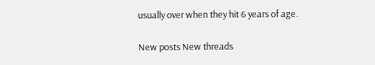usually over when they hit 6 years of age.

New posts New threads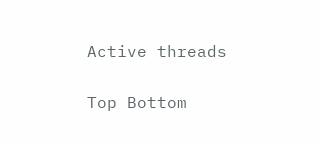Active threads

Top Bottom